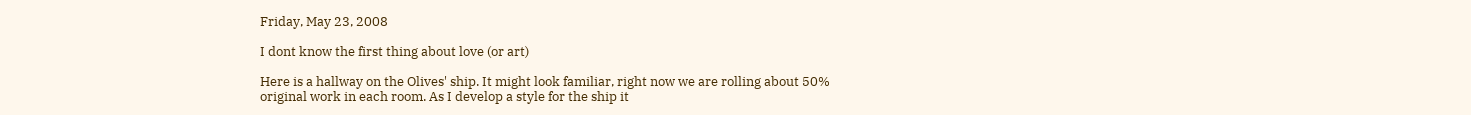Friday, May 23, 2008

I dont know the first thing about love (or art)

Here is a hallway on the Olives' ship. It might look familiar, right now we are rolling about 50% original work in each room. As I develop a style for the ship it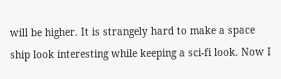will be higher. It is strangely hard to make a space ship look interesting while keeping a sci-fi look. Now I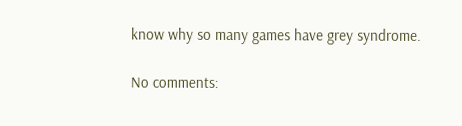know why so many games have grey syndrome.

No comments: